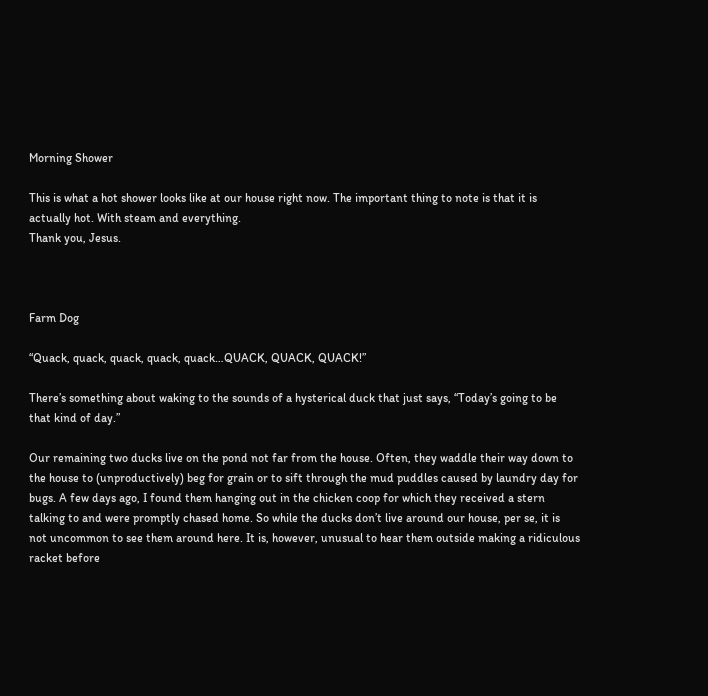Morning Shower

This is what a hot shower looks like at our house right now. The important thing to note is that it is actually hot. With steam and everything.
Thank you, Jesus.



Farm Dog

“Quack, quack, quack, quack, quack…QUACK, QUACK, QUACK!”

There’s something about waking to the sounds of a hysterical duck that just says, “Today’s going to be that kind of day.”

Our remaining two ducks live on the pond not far from the house. Often, they waddle their way down to the house to (unproductively) beg for grain or to sift through the mud puddles caused by laundry day for bugs. A few days ago, I found them hanging out in the chicken coop for which they received a stern talking to and were promptly chased home. So while the ducks don’t live around our house, per se, it is not uncommon to see them around here. It is, however, unusual to hear them outside making a ridiculous racket before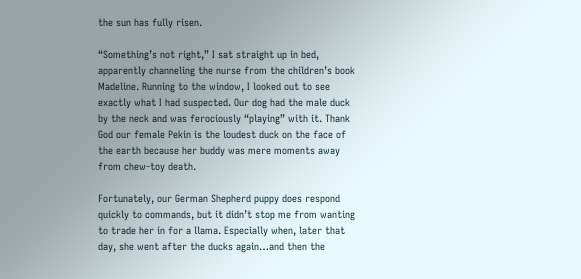the sun has fully risen.

“Something’s not right,” I sat straight up in bed, apparently channeling the nurse from the children’s book Madeline. Running to the window, I looked out to see exactly what I had suspected. Our dog had the male duck by the neck and was ferociously “playing” with it. Thank God our female Pekin is the loudest duck on the face of the earth because her buddy was mere moments away from chew-toy death.

Fortunately, our German Shepherd puppy does respond quickly to commands, but it didn’t stop me from wanting to trade her in for a llama. Especially when, later that day, she went after the ducks again…and then the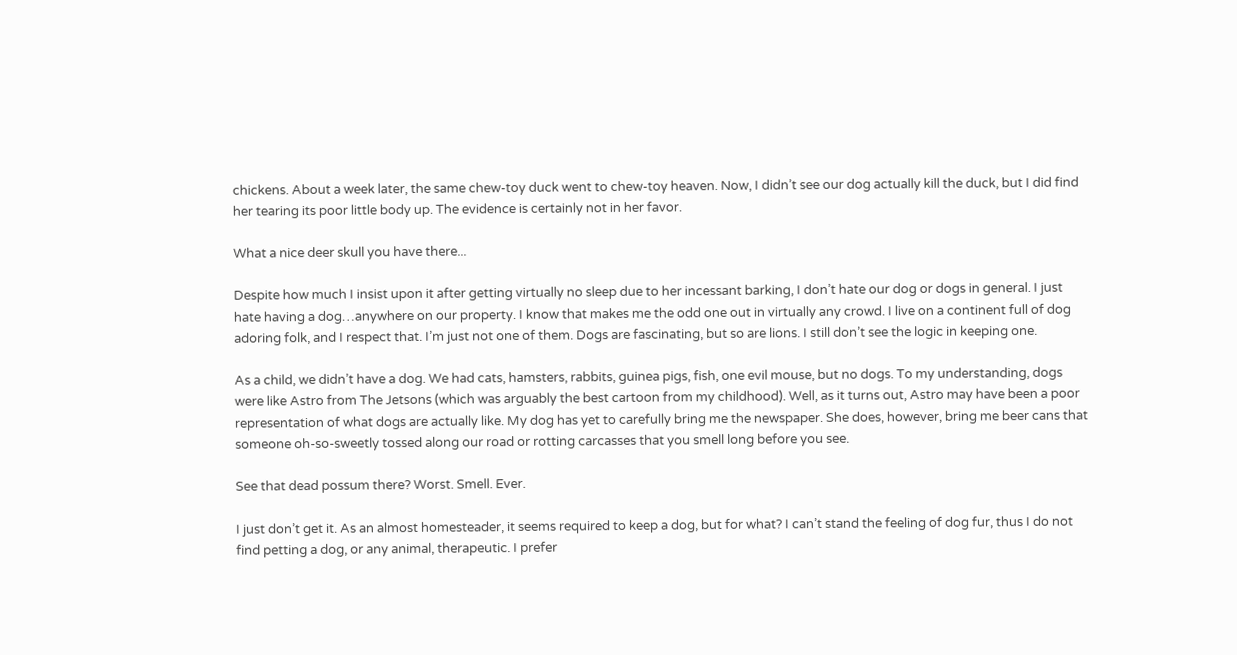chickens. About a week later, the same chew-toy duck went to chew-toy heaven. Now, I didn’t see our dog actually kill the duck, but I did find her tearing its poor little body up. The evidence is certainly not in her favor.

What a nice deer skull you have there...

Despite how much I insist upon it after getting virtually no sleep due to her incessant barking, I don’t hate our dog or dogs in general. I just hate having a dog…anywhere on our property. I know that makes me the odd one out in virtually any crowd. I live on a continent full of dog adoring folk, and I respect that. I’m just not one of them. Dogs are fascinating, but so are lions. I still don’t see the logic in keeping one.

As a child, we didn’t have a dog. We had cats, hamsters, rabbits, guinea pigs, fish, one evil mouse, but no dogs. To my understanding, dogs were like Astro from The Jetsons (which was arguably the best cartoon from my childhood). Well, as it turns out, Astro may have been a poor representation of what dogs are actually like. My dog has yet to carefully bring me the newspaper. She does, however, bring me beer cans that someone oh-so-sweetly tossed along our road or rotting carcasses that you smell long before you see.

See that dead possum there? Worst. Smell. Ever.

I just don’t get it. As an almost homesteader, it seems required to keep a dog, but for what? I can’t stand the feeling of dog fur, thus I do not find petting a dog, or any animal, therapeutic. I prefer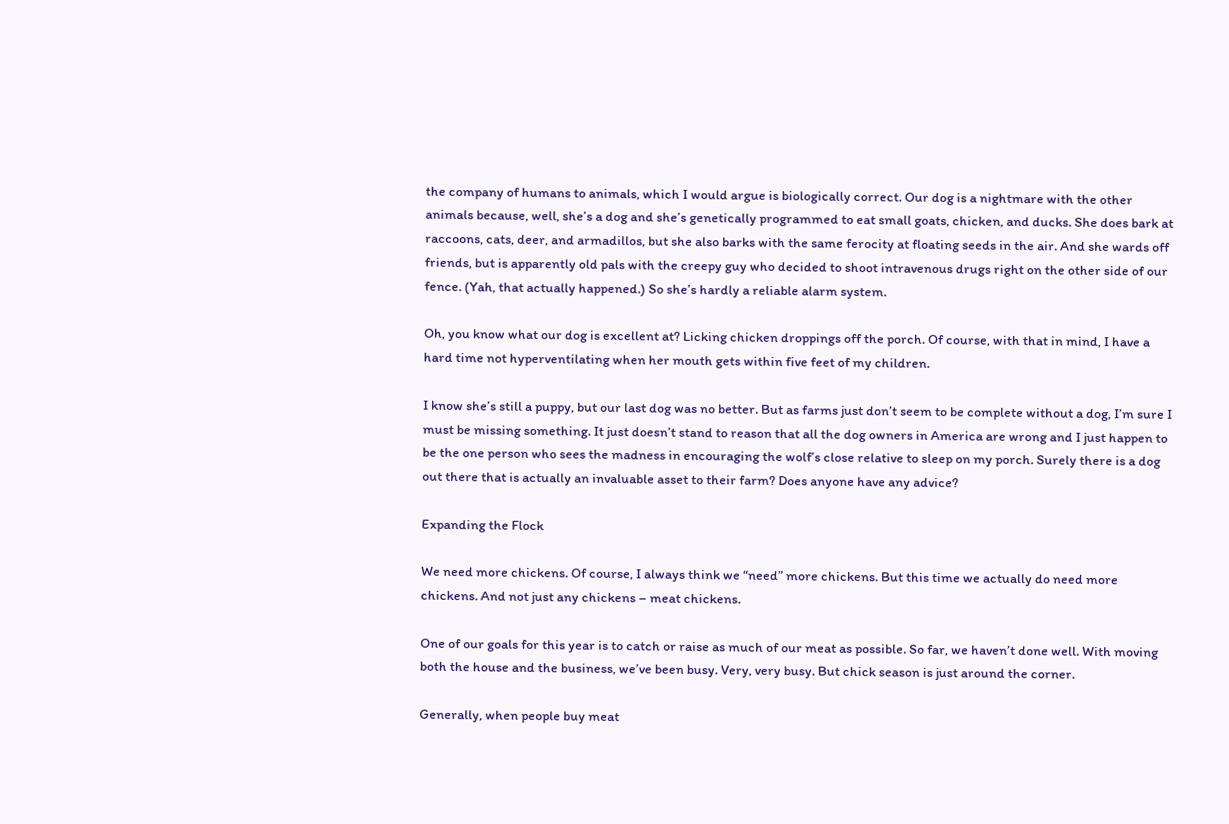the company of humans to animals, which I would argue is biologically correct. Our dog is a nightmare with the other animals because, well, she’s a dog and she’s genetically programmed to eat small goats, chicken, and ducks. She does bark at raccoons, cats, deer, and armadillos, but she also barks with the same ferocity at floating seeds in the air. And she wards off friends, but is apparently old pals with the creepy guy who decided to shoot intravenous drugs right on the other side of our fence. (Yah, that actually happened.) So she’s hardly a reliable alarm system.

Oh, you know what our dog is excellent at? Licking chicken droppings off the porch. Of course, with that in mind, I have a hard time not hyperventilating when her mouth gets within five feet of my children.

I know she’s still a puppy, but our last dog was no better. But as farms just don’t seem to be complete without a dog, I’m sure I must be missing something. It just doesn’t stand to reason that all the dog owners in America are wrong and I just happen to be the one person who sees the madness in encouraging the wolf’s close relative to sleep on my porch. Surely there is a dog out there that is actually an invaluable asset to their farm? Does anyone have any advice?

Expanding the Flock

We need more chickens. Of course, I always think we “need” more chickens. But this time we actually do need more chickens. And not just any chickens – meat chickens.

One of our goals for this year is to catch or raise as much of our meat as possible. So far, we haven’t done well. With moving both the house and the business, we’ve been busy. Very, very busy. But chick season is just around the corner.

Generally, when people buy meat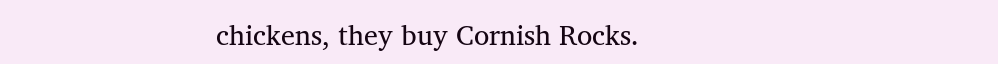chickens, they buy Cornish Rocks.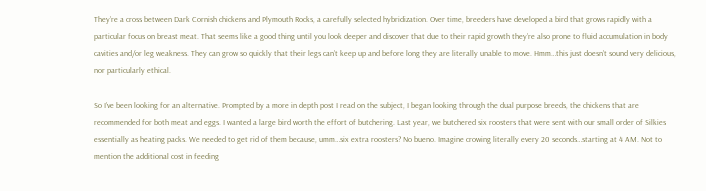They’re a cross between Dark Cornish chickens and Plymouth Rocks, a carefully selected hybridization. Over time, breeders have developed a bird that grows rapidly with a particular focus on breast meat. That seems like a good thing until you look deeper and discover that due to their rapid growth they’re also prone to fluid accumulation in body cavities and/or leg weakness. They can grow so quickly that their legs can’t keep up and before long they are literally unable to move. Hmm…this just doesn’t sound very delicious, nor particularly ethical.

So I’ve been looking for an alternative. Prompted by a more in depth post I read on the subject, I began looking through the dual purpose breeds, the chickens that are recommended for both meat and eggs. I wanted a large bird worth the effort of butchering. Last year, we butchered six roosters that were sent with our small order of Silkies essentially as heating packs. We needed to get rid of them because, umm…six extra roosters? No bueno. Imagine crowing literally every 20 seconds…starting at 4 AM. Not to mention the additional cost in feeding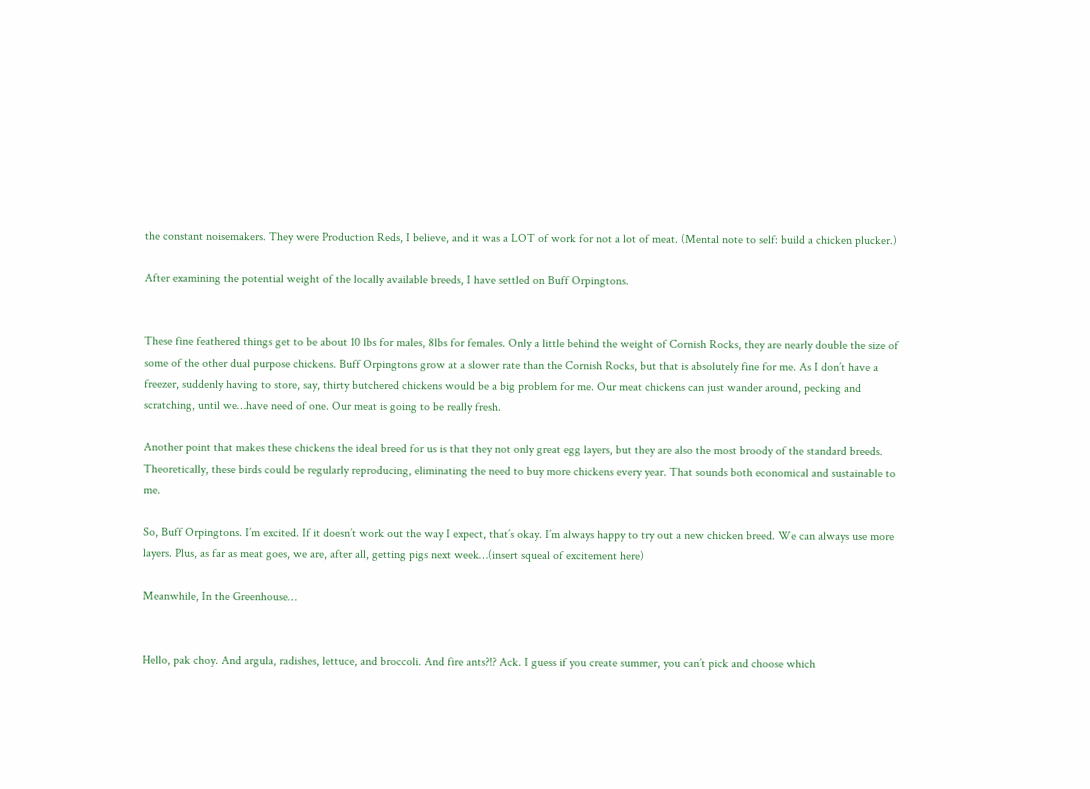the constant noisemakers. They were Production Reds, I believe, and it was a LOT of work for not a lot of meat. (Mental note to self: build a chicken plucker.)

After examining the potential weight of the locally available breeds, I have settled on Buff Orpingtons.


These fine feathered things get to be about 10 lbs for males, 8lbs for females. Only a little behind the weight of Cornish Rocks, they are nearly double the size of some of the other dual purpose chickens. Buff Orpingtons grow at a slower rate than the Cornish Rocks, but that is absolutely fine for me. As I don’t have a freezer, suddenly having to store, say, thirty butchered chickens would be a big problem for me. Our meat chickens can just wander around, pecking and scratching, until we…have need of one. Our meat is going to be really fresh.

Another point that makes these chickens the ideal breed for us is that they not only great egg layers, but they are also the most broody of the standard breeds. Theoretically, these birds could be regularly reproducing, eliminating the need to buy more chickens every year. That sounds both economical and sustainable to me.

So, Buff Orpingtons. I’m excited. If it doesn’t work out the way I expect, that’s okay. I’m always happy to try out a new chicken breed. We can always use more layers. Plus, as far as meat goes, we are, after all, getting pigs next week…(insert squeal of excitement here)

Meanwhile, In the Greenhouse…


Hello, pak choy. And argula, radishes, lettuce, and broccoli. And fire ants?!? Ack. I guess if you create summer, you can’t pick and choose which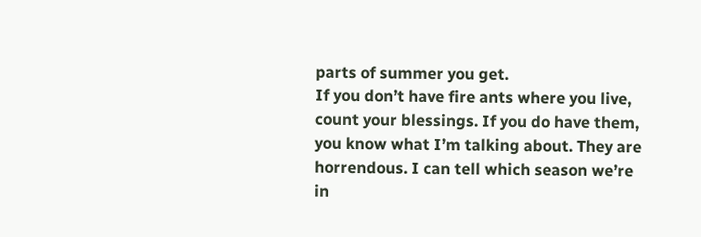parts of summer you get.
If you don’t have fire ants where you live, count your blessings. If you do have them, you know what I’m talking about. They are horrendous. I can tell which season we’re in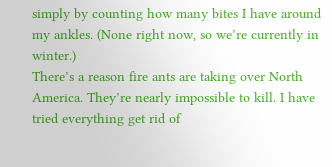simply by counting how many bites I have around my ankles. (None right now, so we’re currently in winter.)
There’s a reason fire ants are taking over North America. They’re nearly impossible to kill. I have tried everything get rid of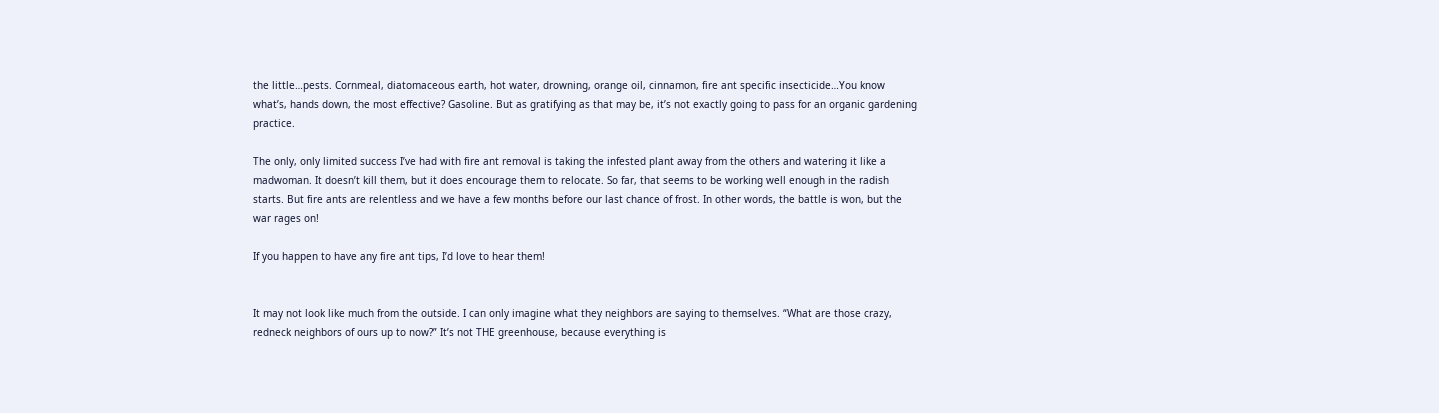the little…pests. Cornmeal, diatomaceous earth, hot water, drowning, orange oil, cinnamon, fire ant specific insecticide…You know what’s, hands down, the most effective? Gasoline. But as gratifying as that may be, it’s not exactly going to pass for an organic gardening practice.

The only, only limited success I’ve had with fire ant removal is taking the infested plant away from the others and watering it like a madwoman. It doesn’t kill them, but it does encourage them to relocate. So far, that seems to be working well enough in the radish starts. But fire ants are relentless and we have a few months before our last chance of frost. In other words, the battle is won, but the war rages on!

If you happen to have any fire ant tips, I’d love to hear them!


It may not look like much from the outside. I can only imagine what they neighbors are saying to themselves. “What are those crazy, redneck neighbors of ours up to now?” It’s not THE greenhouse, because everything is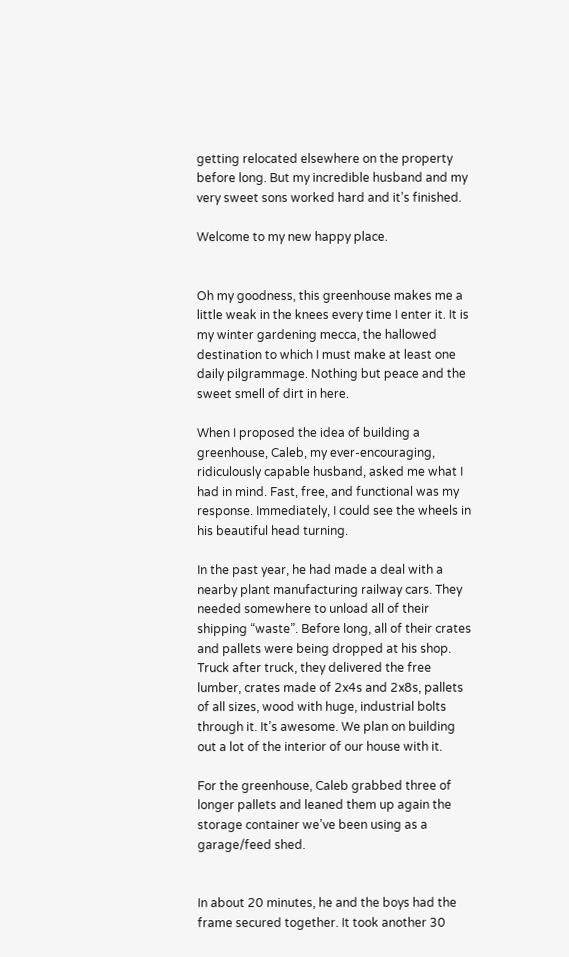getting relocated elsewhere on the property before long. But my incredible husband and my very sweet sons worked hard and it’s finished.

Welcome to my new happy place.


Oh my goodness, this greenhouse makes me a little weak in the knees every time I enter it. It is my winter gardening mecca, the hallowed destination to which I must make at least one daily pilgrammage. Nothing but peace and the sweet smell of dirt in here.

When I proposed the idea of building a greenhouse, Caleb, my ever-encouraging, ridiculously capable husband, asked me what I had in mind. Fast, free, and functional was my response. Immediately, I could see the wheels in his beautiful head turning.

In the past year, he had made a deal with a nearby plant manufacturing railway cars. They needed somewhere to unload all of their shipping “waste”. Before long, all of their crates and pallets were being dropped at his shop. Truck after truck, they delivered the free lumber, crates made of 2x4s and 2x8s, pallets of all sizes, wood with huge, industrial bolts through it. It’s awesome. We plan on building out a lot of the interior of our house with it.

For the greenhouse, Caleb grabbed three of longer pallets and leaned them up again the storage container we’ve been using as a garage/feed shed.


In about 20 minutes, he and the boys had the frame secured together. It took another 30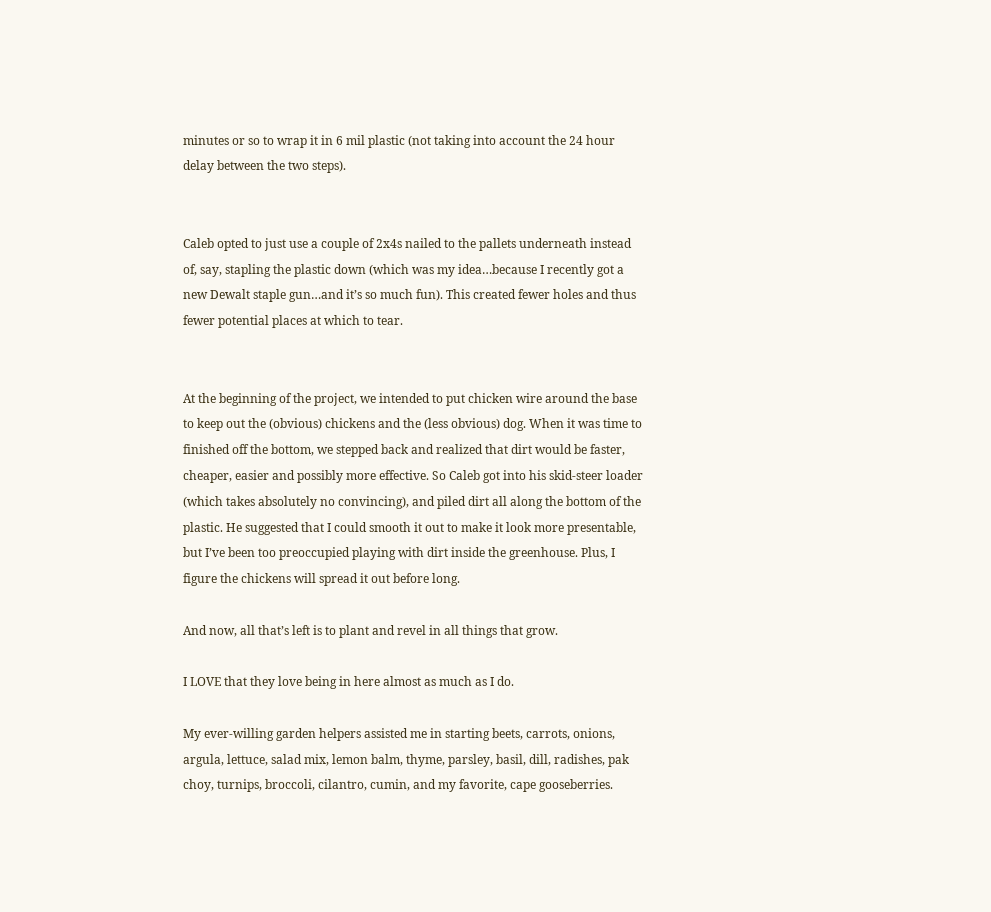minutes or so to wrap it in 6 mil plastic (not taking into account the 24 hour delay between the two steps).


Caleb opted to just use a couple of 2x4s nailed to the pallets underneath instead of, say, stapling the plastic down (which was my idea…because I recently got a new Dewalt staple gun…and it’s so much fun). This created fewer holes and thus fewer potential places at which to tear.


At the beginning of the project, we intended to put chicken wire around the base to keep out the (obvious) chickens and the (less obvious) dog. When it was time to finished off the bottom, we stepped back and realized that dirt would be faster, cheaper, easier and possibly more effective. So Caleb got into his skid-steer loader (which takes absolutely no convincing), and piled dirt all along the bottom of the plastic. He suggested that I could smooth it out to make it look more presentable, but I’ve been too preoccupied playing with dirt inside the greenhouse. Plus, I figure the chickens will spread it out before long.

And now, all that’s left is to plant and revel in all things that grow.

I LOVE that they love being in here almost as much as I do.

My ever-willing garden helpers assisted me in starting beets, carrots, onions, argula, lettuce, salad mix, lemon balm, thyme, parsley, basil, dill, radishes, pak choy, turnips, broccoli, cilantro, cumin, and my favorite, cape gooseberries.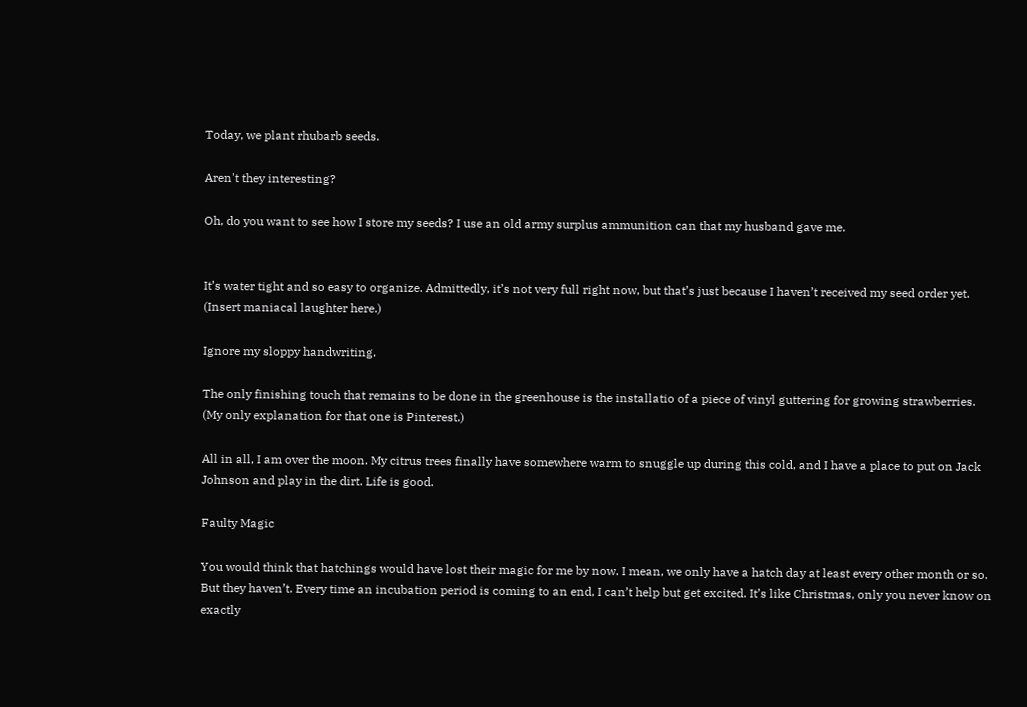Today, we plant rhubarb seeds.

Aren't they interesting?

Oh, do you want to see how I store my seeds? I use an old army surplus ammunition can that my husband gave me.


It’s water tight and so easy to organize. Admittedly, it’s not very full right now, but that’s just because I haven’t received my seed order yet. (Insert maniacal laughter here.)

Ignore my sloppy handwriting.

The only finishing touch that remains to be done in the greenhouse is the installatio of a piece of vinyl guttering for growing strawberries. (My only explanation for that one is Pinterest.)

All in all, I am over the moon. My citrus trees finally have somewhere warm to snuggle up during this cold, and I have a place to put on Jack Johnson and play in the dirt. Life is good.

Faulty Magic

You would think that hatchings would have lost their magic for me by now. I mean, we only have a hatch day at least every other month or so. But they haven’t. Every time an incubation period is coming to an end, I can’t help but get excited. It’s like Christmas, only you never know on exactly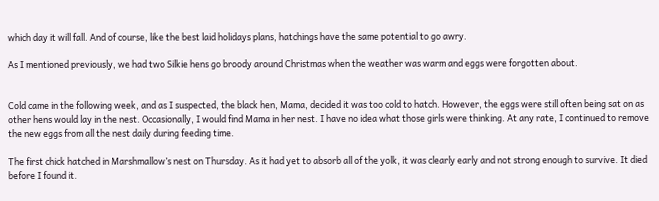which day it will fall. And of course, like the best laid holidays plans, hatchings have the same potential to go awry.

As I mentioned previously, we had two Silkie hens go broody around Christmas when the weather was warm and eggs were forgotten about.


Cold came in the following week, and as I suspected, the black hen, Mama, decided it was too cold to hatch. However, the eggs were still often being sat on as other hens would lay in the nest. Occasionally, I would find Mama in her nest. I have no idea what those girls were thinking. At any rate, I continued to remove the new eggs from all the nest daily during feeding time.

The first chick hatched in Marshmallow’s nest on Thursday. As it had yet to absorb all of the yolk, it was clearly early and not strong enough to survive. It died before I found it.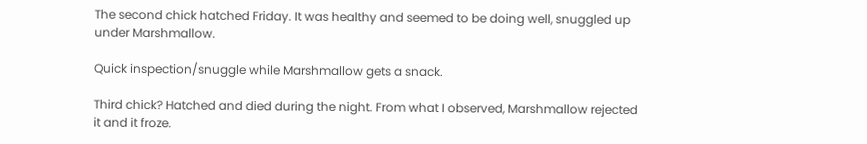The second chick hatched Friday. It was healthy and seemed to be doing well, snuggled up under Marshmallow.

Quick inspection/snuggle while Marshmallow gets a snack.

Third chick? Hatched and died during the night. From what I observed, Marshmallow rejected it and it froze.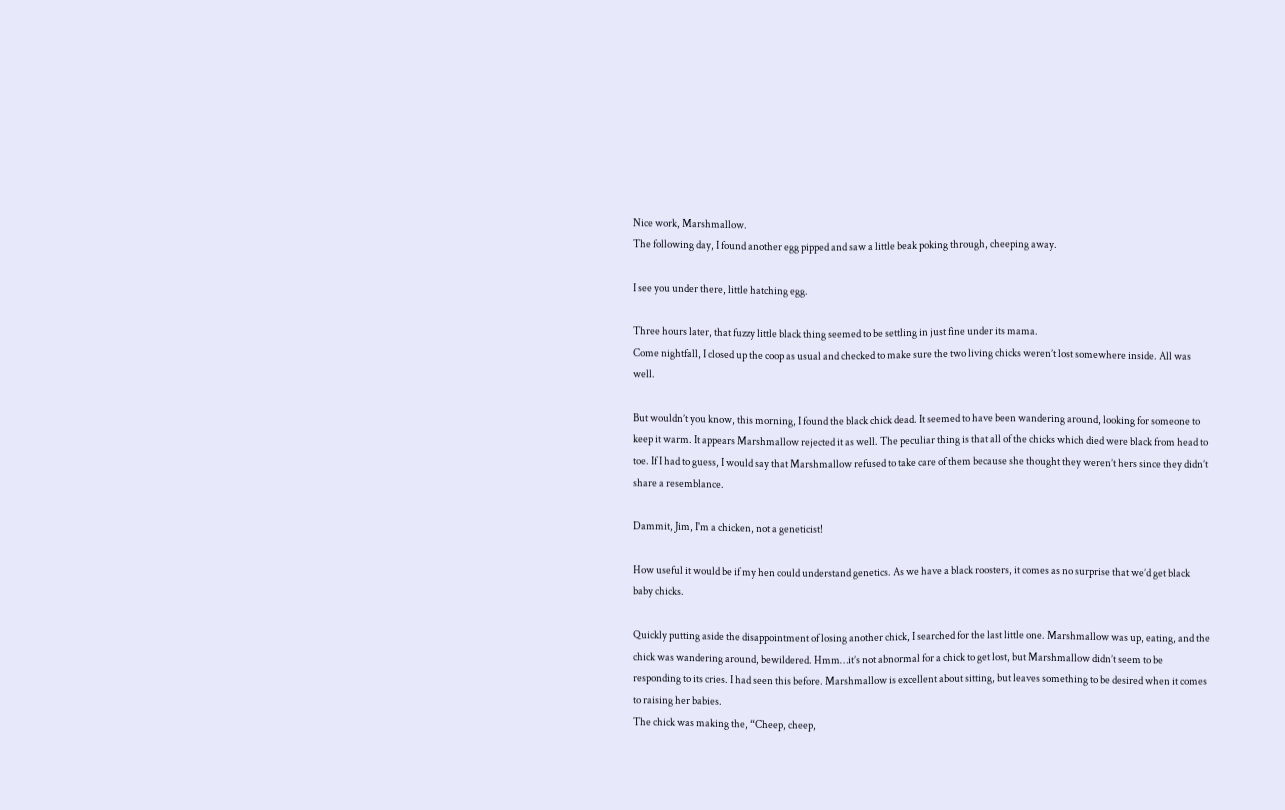Nice work, Marshmallow.
The following day, I found another egg pipped and saw a little beak poking through, cheeping away.

I see you under there, little hatching egg.

Three hours later, that fuzzy little black thing seemed to be settling in just fine under its mama.
Come nightfall, I closed up the coop as usual and checked to make sure the two living chicks weren’t lost somewhere inside. All was well.

But wouldn’t you know, this morning, I found the black chick dead. It seemed to have been wandering around, looking for someone to keep it warm. It appears Marshmallow rejected it as well. The peculiar thing is that all of the chicks which died were black from head to toe. If I had to guess, I would say that Marshmallow refused to take care of them because she thought they weren’t hers since they didn’t share a resemblance.

Dammit, Jim, I'm a chicken, not a geneticist!

How useful it would be if my hen could understand genetics. As we have a black roosters, it comes as no surprise that we’d get black baby chicks.

Quickly putting aside the disappointment of losing another chick, I searched for the last little one. Marshmallow was up, eating, and the chick was wandering around, bewildered. Hmm…it’s not abnormal for a chick to get lost, but Marshmallow didn’t seem to be responding to its cries. I had seen this before. Marshmallow is excellent about sitting, but leaves something to be desired when it comes to raising her babies.
The chick was making the, “Cheep, cheep,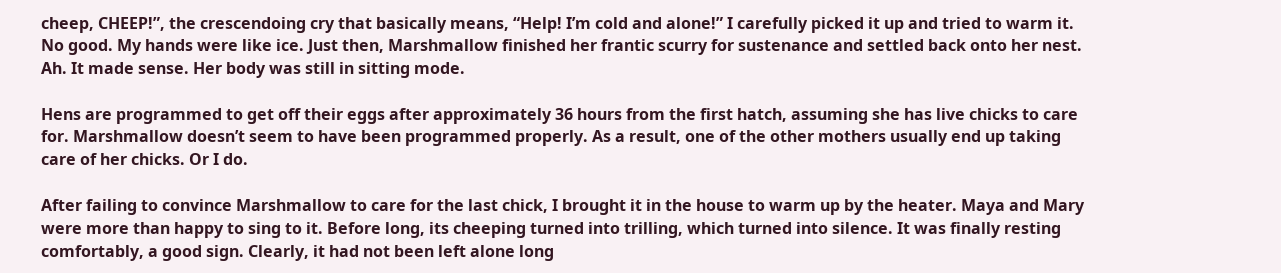cheep, CHEEP!”, the crescendoing cry that basically means, “Help! I’m cold and alone!” I carefully picked it up and tried to warm it. No good. My hands were like ice. Just then, Marshmallow finished her frantic scurry for sustenance and settled back onto her nest. Ah. It made sense. Her body was still in sitting mode.

Hens are programmed to get off their eggs after approximately 36 hours from the first hatch, assuming she has live chicks to care for. Marshmallow doesn’t seem to have been programmed properly. As a result, one of the other mothers usually end up taking care of her chicks. Or I do.

After failing to convince Marshmallow to care for the last chick, I brought it in the house to warm up by the heater. Maya and Mary were more than happy to sing to it. Before long, its cheeping turned into trilling, which turned into silence. It was finally resting comfortably, a good sign. Clearly, it had not been left alone long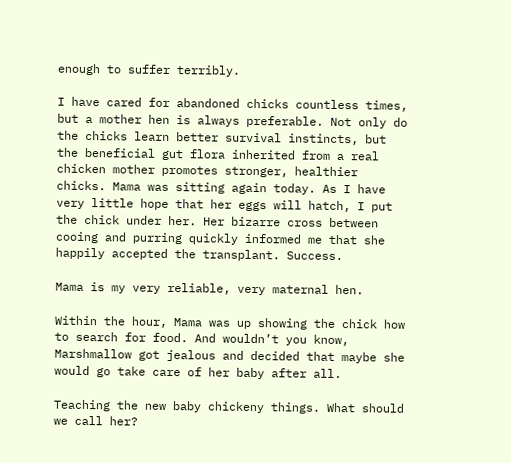enough to suffer terribly.

I have cared for abandoned chicks countless times, but a mother hen is always preferable. Not only do the chicks learn better survival instincts, but the beneficial gut flora inherited from a real chicken mother promotes stronger, healthier chicks. Mama was sitting again today. As I have very little hope that her eggs will hatch, I put the chick under her. Her bizarre cross between cooing and purring quickly informed me that she happily accepted the transplant. Success.

Mama is my very reliable, very maternal hen.

Within the hour, Mama was up showing the chick how to search for food. And wouldn’t you know, Marshmallow got jealous and decided that maybe she would go take care of her baby after all.

Teaching the new baby chickeny things. What should we call her?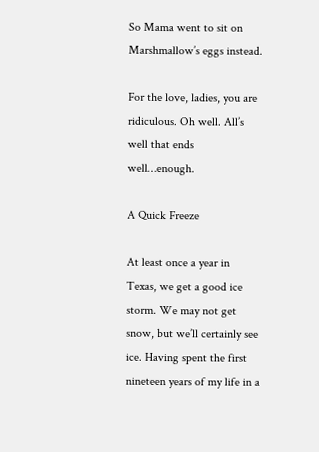So Mama went to sit on Marshmallow’s eggs instead.

For the love, ladies, you are ridiculous. Oh well. All’s well that ends well…enough.

A Quick Freeze

At least once a year in Texas, we get a good ice storm. We may not get snow, but we’ll certainly see ice. Having spent the first nineteen years of my life in a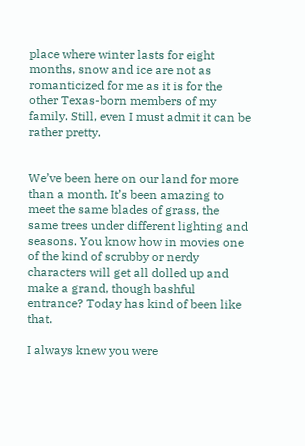place where winter lasts for eight months, snow and ice are not as romanticized for me as it is for the other Texas-born members of my family. Still, even I must admit it can be rather pretty.


We’ve been here on our land for more than a month. It’s been amazing to meet the same blades of grass, the same trees under different lighting and seasons. You know how in movies one of the kind of scrubby or nerdy characters will get all dolled up and make a grand, though bashful entrance? Today has kind of been like that.

I always knew you were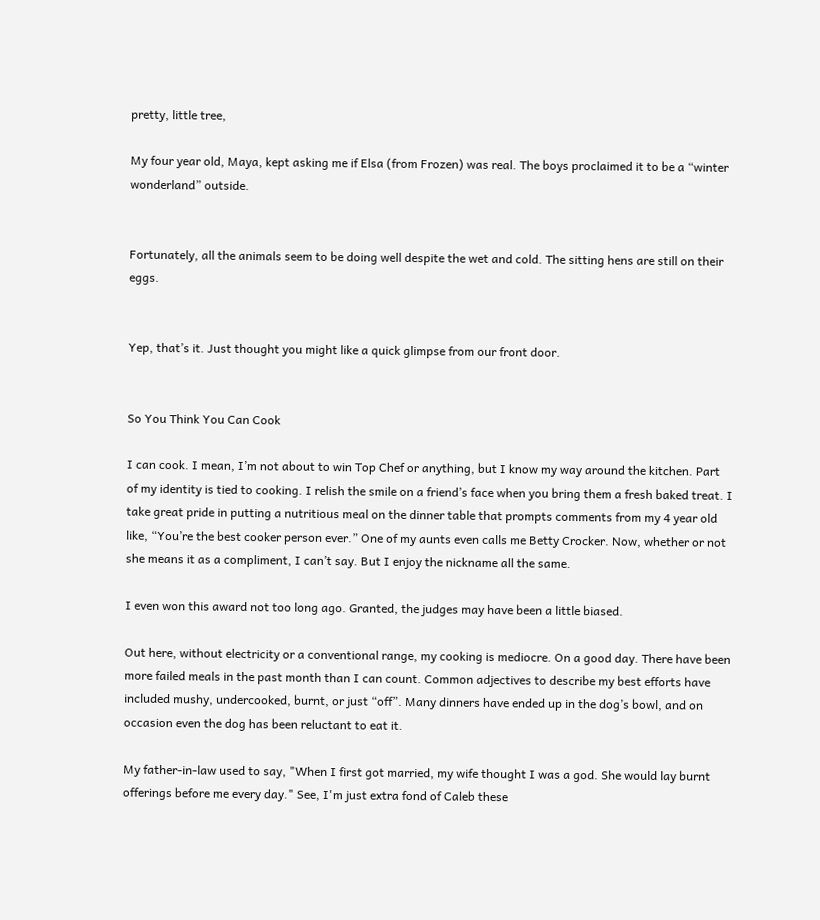pretty, little tree,

My four year old, Maya, kept asking me if Elsa (from Frozen) was real. The boys proclaimed it to be a “winter wonderland” outside.


Fortunately, all the animals seem to be doing well despite the wet and cold. The sitting hens are still on their eggs.


Yep, that’s it. Just thought you might like a quick glimpse from our front door.


So You Think You Can Cook

I can cook. I mean, I’m not about to win Top Chef or anything, but I know my way around the kitchen. Part of my identity is tied to cooking. I relish the smile on a friend’s face when you bring them a fresh baked treat. I take great pride in putting a nutritious meal on the dinner table that prompts comments from my 4 year old like, “You’re the best cooker person ever.” One of my aunts even calls me Betty Crocker. Now, whether or not she means it as a compliment, I can’t say. But I enjoy the nickname all the same.

I even won this award not too long ago. Granted, the judges may have been a little biased.

Out here, without electricity or a conventional range, my cooking is mediocre. On a good day. There have been more failed meals in the past month than I can count. Common adjectives to describe my best efforts have included mushy, undercooked, burnt, or just “off”. Many dinners have ended up in the dog’s bowl, and on occasion even the dog has been reluctant to eat it.

My father-in-law used to say, "When I first got married, my wife thought I was a god. She would lay burnt offerings before me every day." See, I'm just extra fond of Caleb these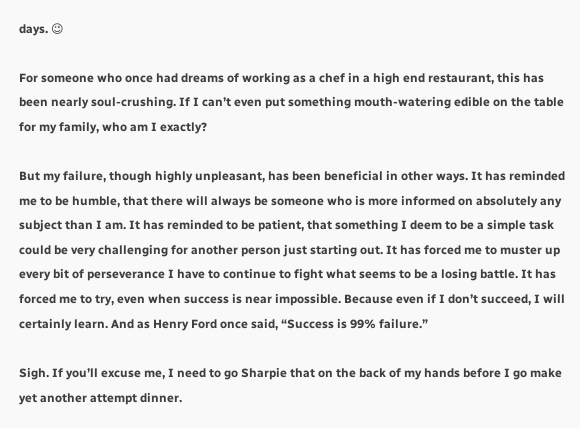days. 😉

For someone who once had dreams of working as a chef in a high end restaurant, this has been nearly soul-crushing. If I can’t even put something mouth-watering edible on the table for my family, who am I exactly?

But my failure, though highly unpleasant, has been beneficial in other ways. It has reminded me to be humble, that there will always be someone who is more informed on absolutely any subject than I am. It has reminded to be patient, that something I deem to be a simple task could be very challenging for another person just starting out. It has forced me to muster up every bit of perseverance I have to continue to fight what seems to be a losing battle. It has forced me to try, even when success is near impossible. Because even if I don’t succeed, I will certainly learn. And as Henry Ford once said, “Success is 99% failure.”

Sigh. If you’ll excuse me, I need to go Sharpie that on the back of my hands before I go make yet another attempt dinner.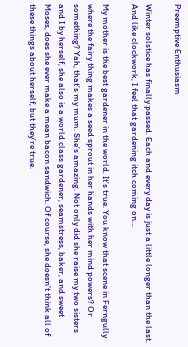Preemptive Enthusiasm

Winter solstice has finally passed. Each and every day is just a little longer than the last. And like clockwork, I feel that gardening itch coming on…

My mother is the best gardener in the world. It’s true. You know that scene in Ferngully where the fairy thing makes a seed sprout in her hands with her mind powers? Or something? Yah, that’s my mum. She’s amazing. Not only did she raise my two sisters and I by herself, she also is a world class gardener, seamstress, baker, and sweet Moses, does she ever make a mean bacon sandwich. Of course, she doesn’t think all of these things about herself, but they’re true.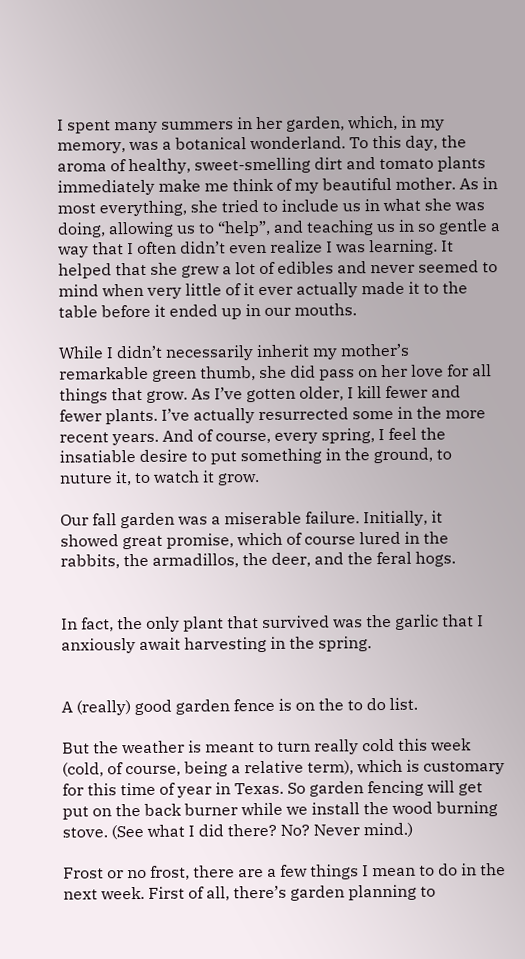I spent many summers in her garden, which, in my memory, was a botanical wonderland. To this day, the aroma of healthy, sweet-smelling dirt and tomato plants immediately make me think of my beautiful mother. As in most everything, she tried to include us in what she was doing, allowing us to “help”, and teaching us in so gentle a way that I often didn’t even realize I was learning. It helped that she grew a lot of edibles and never seemed to mind when very little of it ever actually made it to the table before it ended up in our mouths.

While I didn’t necessarily inherit my mother’s remarkable green thumb, she did pass on her love for all things that grow. As I’ve gotten older, I kill fewer and fewer plants. I’ve actually resurrected some in the more recent years. And of course, every spring, I feel the insatiable desire to put something in the ground, to nuture it, to watch it grow.

Our fall garden was a miserable failure. Initially, it showed great promise, which of course lured in the rabbits, the armadillos, the deer, and the feral hogs.


In fact, the only plant that survived was the garlic that I anxiously await harvesting in the spring.


A (really) good garden fence is on the to do list.

But the weather is meant to turn really cold this week (cold, of course, being a relative term), which is customary for this time of year in Texas. So garden fencing will get put on the back burner while we install the wood burning stove. (See what I did there? No? Never mind.)

Frost or no frost, there are a few things I mean to do in the next week. First of all, there’s garden planning to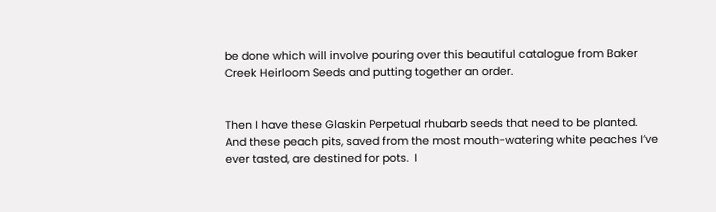be done which will involve pouring over this beautiful catalogue from Baker Creek Heirloom Seeds and putting together an order.


Then I have these Glaskin Perpetual rhubarb seeds that need to be planted. And these peach pits, saved from the most mouth-watering white peaches I’ve ever tasted, are destined for pots.  I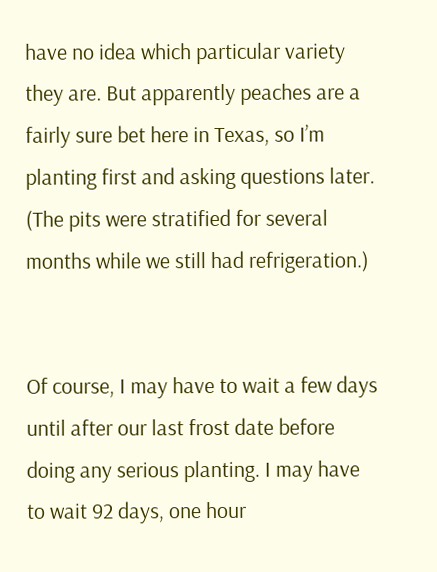have no idea which particular variety they are. But apparently peaches are a fairly sure bet here in Texas, so I’m planting first and asking questions later. (The pits were stratified for several months while we still had refrigeration.)


Of course, I may have to wait a few days until after our last frost date before doing any serious planting. I may have to wait 92 days, one hour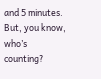and 5 minutes. But, you know, who’s counting?